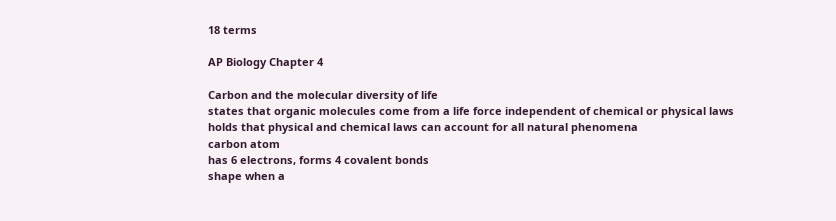18 terms

AP Biology Chapter 4

Carbon and the molecular diversity of life
states that organic molecules come from a life force independent of chemical or physical laws
holds that physical and chemical laws can account for all natural phenomena
carbon atom
has 6 electrons, forms 4 covalent bonds
shape when a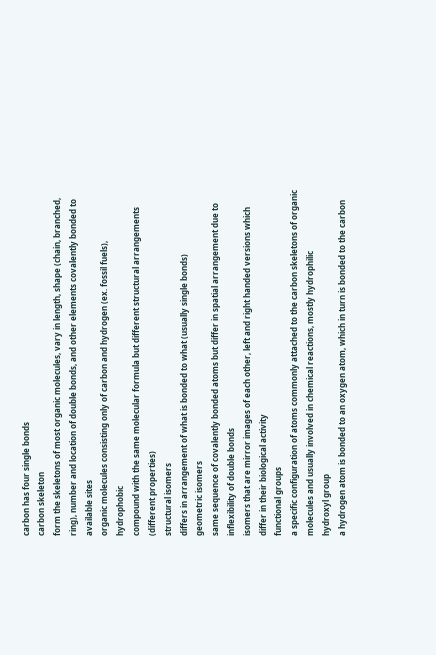carbon has four single bonds
carbon skeleton
form the skeletons of most organic molecules, vary in length, shape (chain, branched, ring), number and location of double bonds, and other elements covalently bonded to available sites
organic molecules consisting only of carbon and hydrogen (ex. fossil fuels), hydrophobic
compound with the same molecular formula but different structural arrangements (different properties)
structural isomers
differs in arrangement of what is bonded to what (usually single bonds)
geometric isomers
same sequence of covalently bonded atoms but differ in spatial arrangement due to inflexibility of double bonds
isomers that are mirror images of each other, left and right handed versions which differ in their biological activity
functional groups
a specific configuration of atoms commonly attached to the carbon skeletons of organic molecules and usually involved in chemical reactions, mostly hydrophilic
hydroxyl group
a hydrogen atom is bonded to an oxygen atom, which in turn is bonded to the carbon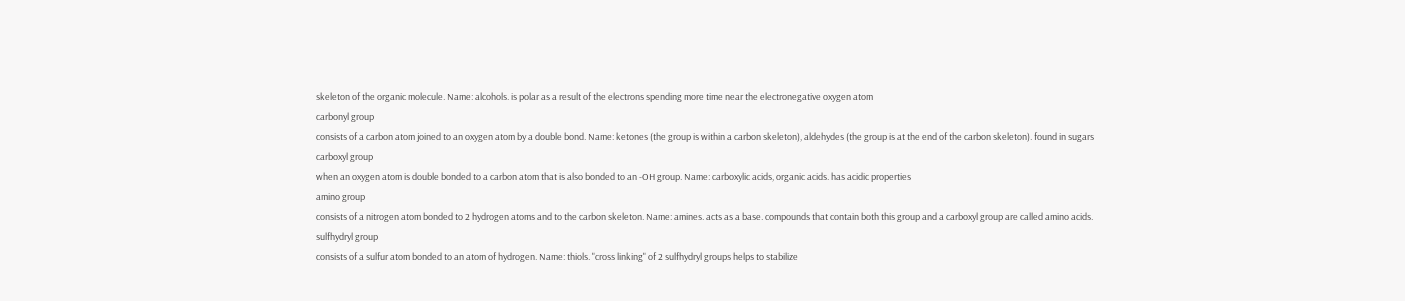skeleton of the organic molecule. Name: alcohols. is polar as a result of the electrons spending more time near the electronegative oxygen atom
carbonyl group
consists of a carbon atom joined to an oxygen atom by a double bond. Name: ketones (the group is within a carbon skeleton), aldehydes (the group is at the end of the carbon skeleton). found in sugars
carboxyl group
when an oxygen atom is double bonded to a carbon atom that is also bonded to an -OH group. Name: carboxylic acids, organic acids. has acidic properties
amino group
consists of a nitrogen atom bonded to 2 hydrogen atoms and to the carbon skeleton. Name: amines. acts as a base. compounds that contain both this group and a carboxyl group are called amino acids.
sulfhydryl group
consists of a sulfur atom bonded to an atom of hydrogen. Name: thiols. "cross linking" of 2 sulfhydryl groups helps to stabilize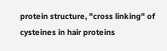protein structure, "cross linking" of cysteines in hair proteins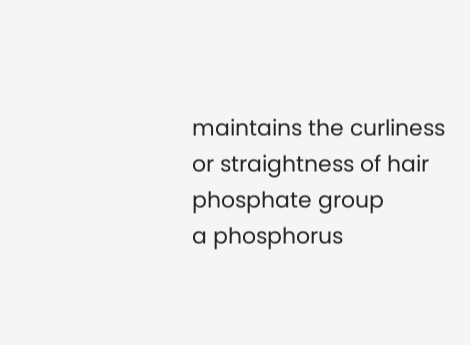maintains the curliness or straightness of hair
phosphate group
a phosphorus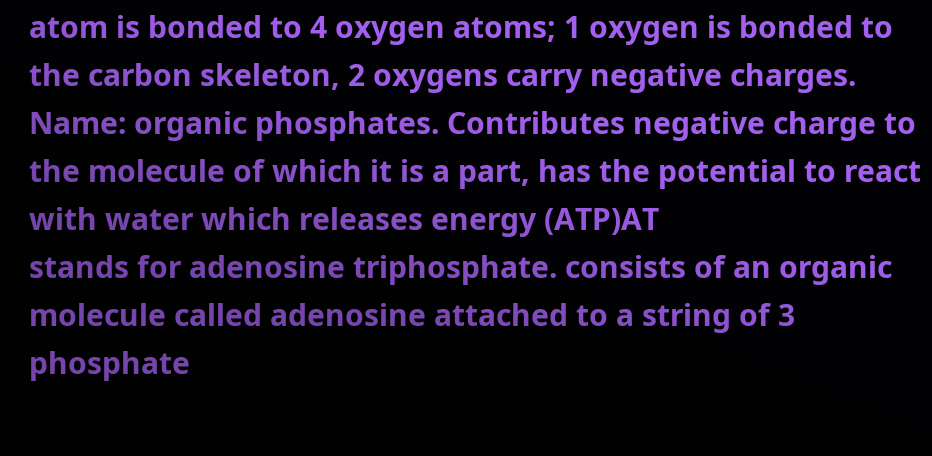atom is bonded to 4 oxygen atoms; 1 oxygen is bonded to the carbon skeleton, 2 oxygens carry negative charges. Name: organic phosphates. Contributes negative charge to the molecule of which it is a part, has the potential to react with water which releases energy (ATP)AT
stands for adenosine triphosphate. consists of an organic molecule called adenosine attached to a string of 3 phosphate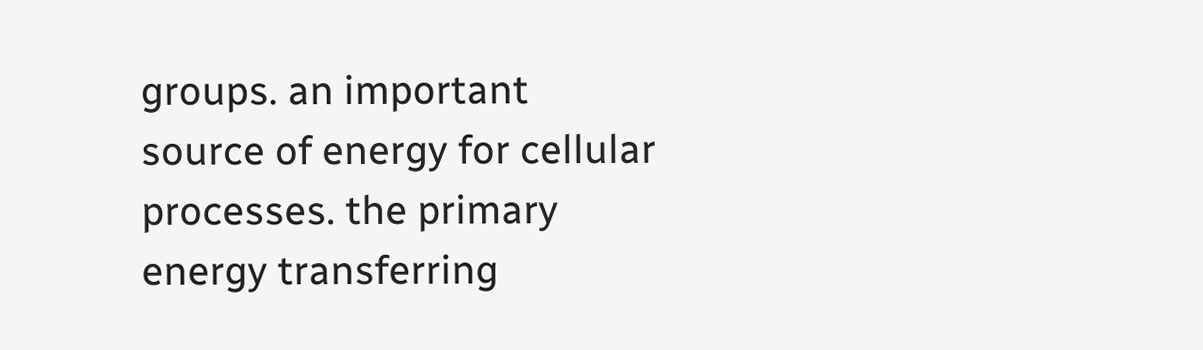groups. an important source of energy for cellular processes. the primary energy transferring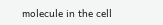molecule in the cell